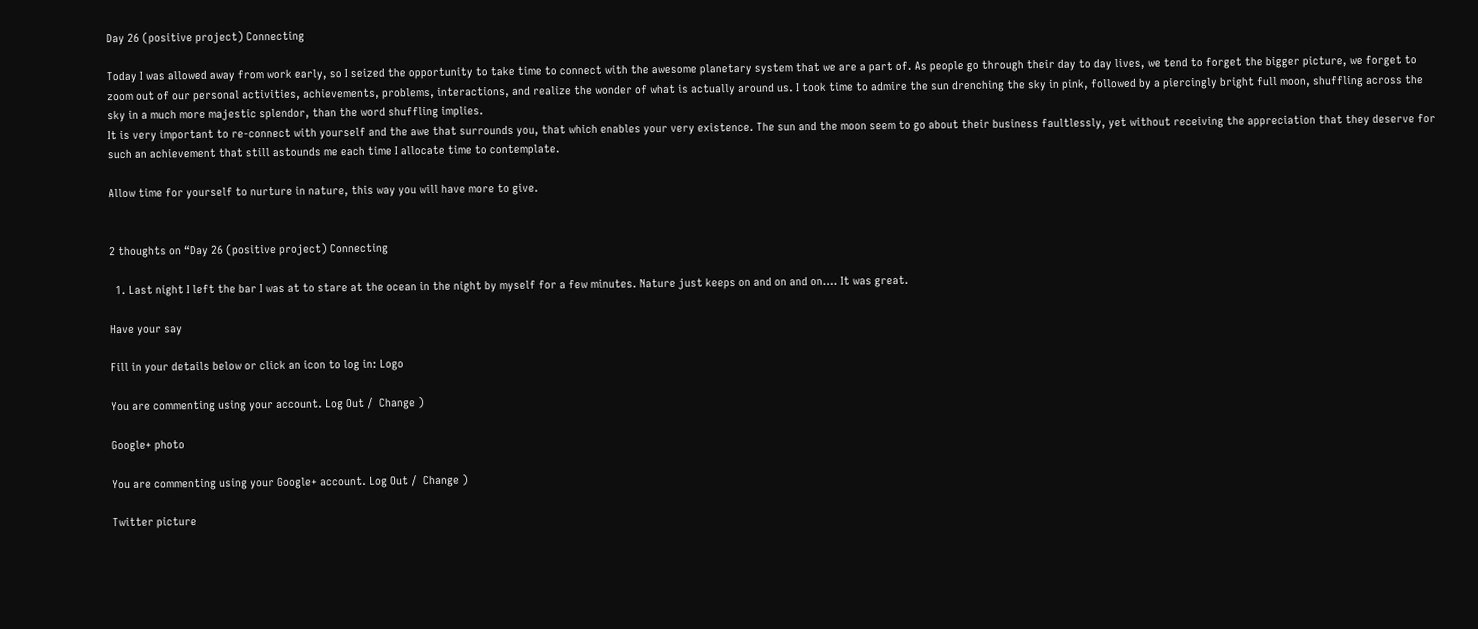Day 26 (positive project) Connecting

Today I was allowed away from work early, so I seized the opportunity to take time to connect with the awesome planetary system that we are a part of. As people go through their day to day lives, we tend to forget the bigger picture, we forget to zoom out of our personal activities, achievements, problems, interactions, and realize the wonder of what is actually around us. I took time to admire the sun drenching the sky in pink, followed by a piercingly bright full moon, shuffling across the sky in a much more majestic splendor, than the word shuffling implies.
It is very important to re-connect with yourself and the awe that surrounds you, that which enables your very existence. The sun and the moon seem to go about their business faultlessly, yet without receiving the appreciation that they deserve for such an achievement that still astounds me each time I allocate time to contemplate.

Allow time for yourself to nurture in nature, this way you will have more to give.


2 thoughts on “Day 26 (positive project) Connecting

  1. Last night I left the bar I was at to stare at the ocean in the night by myself for a few minutes. Nature just keeps on and on and on…. It was great.

Have your say

Fill in your details below or click an icon to log in: Logo

You are commenting using your account. Log Out /  Change )

Google+ photo

You are commenting using your Google+ account. Log Out /  Change )

Twitter picture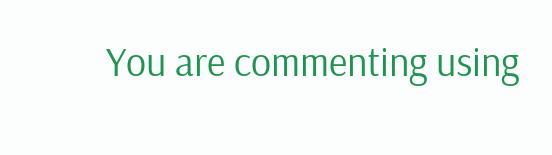You are commenting using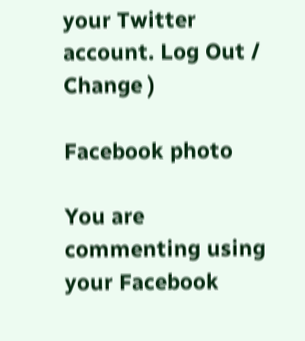your Twitter account. Log Out /  Change )

Facebook photo

You are commenting using your Facebook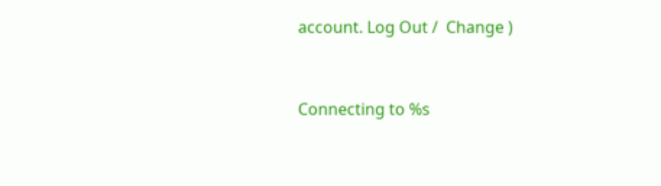account. Log Out /  Change )


Connecting to %s